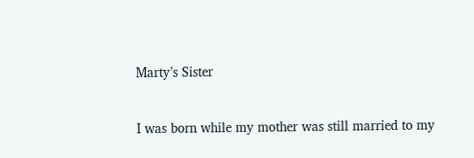Marty’s Sister


I was born while my mother was still married to my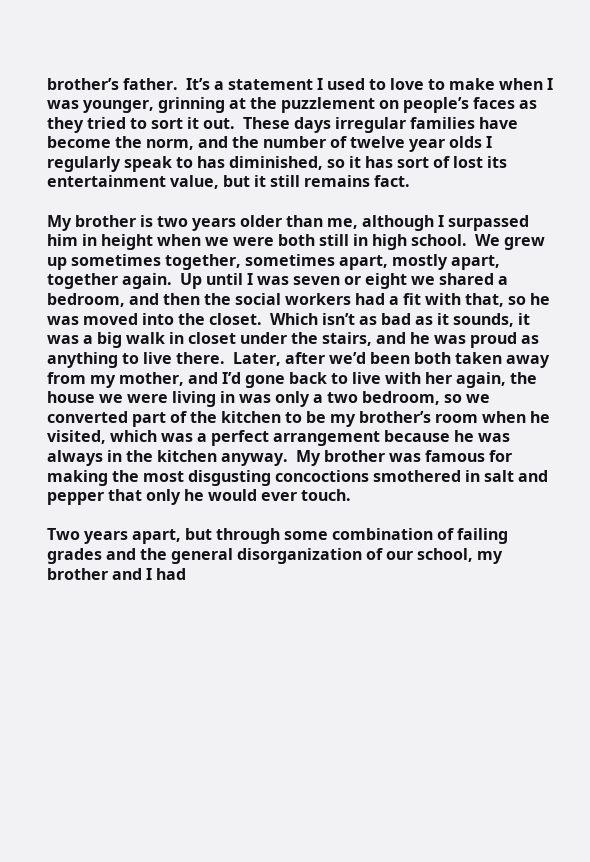brother’s father.  It’s a statement I used to love to make when I was younger, grinning at the puzzlement on people’s faces as they tried to sort it out.  These days irregular families have become the norm, and the number of twelve year olds I regularly speak to has diminished, so it has sort of lost its entertainment value, but it still remains fact.

My brother is two years older than me, although I surpassed him in height when we were both still in high school.  We grew up sometimes together, sometimes apart, mostly apart, together again.  Up until I was seven or eight we shared a bedroom, and then the social workers had a fit with that, so he was moved into the closet.  Which isn’t as bad as it sounds, it was a big walk in closet under the stairs, and he was proud as anything to live there.  Later, after we’d been both taken away from my mother, and I’d gone back to live with her again, the house we were living in was only a two bedroom, so we converted part of the kitchen to be my brother’s room when he visited, which was a perfect arrangement because he was always in the kitchen anyway.  My brother was famous for making the most disgusting concoctions smothered in salt and pepper that only he would ever touch.

Two years apart, but through some combination of failing grades and the general disorganization of our school, my brother and I had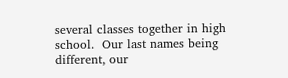several classes together in high school.  Our last names being different, our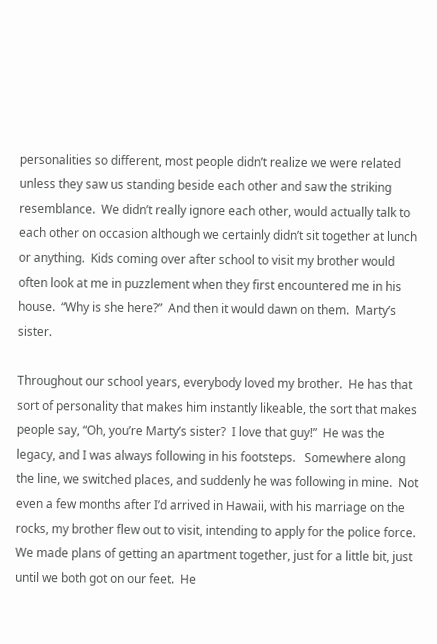personalities so different, most people didn’t realize we were related unless they saw us standing beside each other and saw the striking resemblance.  We didn’t really ignore each other, would actually talk to each other on occasion although we certainly didn’t sit together at lunch or anything.  Kids coming over after school to visit my brother would often look at me in puzzlement when they first encountered me in his house.  “Why is she here?”  And then it would dawn on them.  Marty’s sister.

Throughout our school years, everybody loved my brother.  He has that sort of personality that makes him instantly likeable, the sort that makes people say, “Oh, you’re Marty’s sister?  I love that guy!”  He was the legacy, and I was always following in his footsteps.   Somewhere along the line, we switched places, and suddenly he was following in mine.  Not even a few months after I’d arrived in Hawaii, with his marriage on the rocks, my brother flew out to visit, intending to apply for the police force.  We made plans of getting an apartment together, just for a little bit, just until we both got on our feet.  He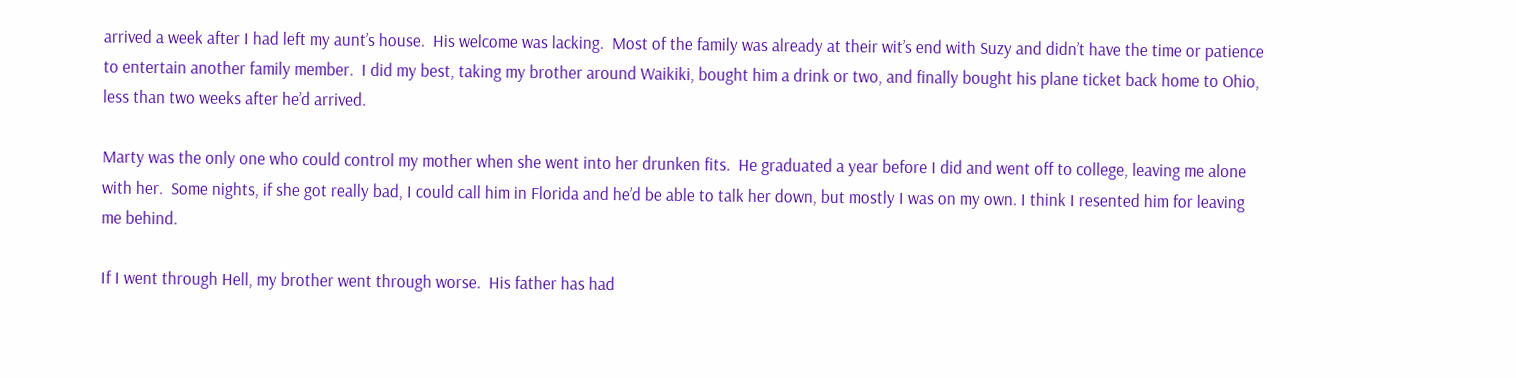arrived a week after I had left my aunt’s house.  His welcome was lacking.  Most of the family was already at their wit’s end with Suzy and didn’t have the time or patience to entertain another family member.  I did my best, taking my brother around Waikiki, bought him a drink or two, and finally bought his plane ticket back home to Ohio, less than two weeks after he’d arrived.

Marty was the only one who could control my mother when she went into her drunken fits.  He graduated a year before I did and went off to college, leaving me alone with her.  Some nights, if she got really bad, I could call him in Florida and he’d be able to talk her down, but mostly I was on my own. I think I resented him for leaving me behind.

If I went through Hell, my brother went through worse.  His father has had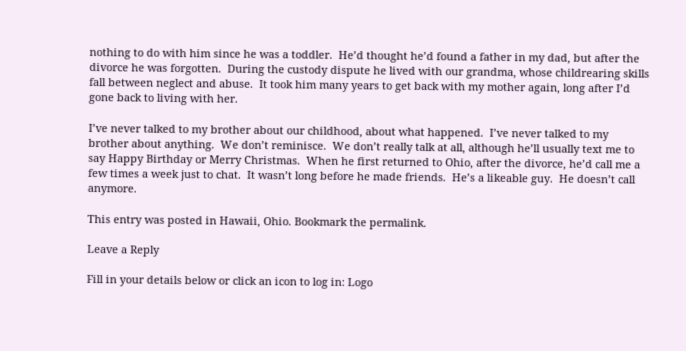nothing to do with him since he was a toddler.  He’d thought he’d found a father in my dad, but after the divorce he was forgotten.  During the custody dispute he lived with our grandma, whose childrearing skills fall between neglect and abuse.  It took him many years to get back with my mother again, long after I’d gone back to living with her.

I’ve never talked to my brother about our childhood, about what happened.  I’ve never talked to my brother about anything.  We don’t reminisce.  We don’t really talk at all, although he’ll usually text me to say Happy Birthday or Merry Christmas.  When he first returned to Ohio, after the divorce, he’d call me a few times a week just to chat.  It wasn’t long before he made friends.  He’s a likeable guy.  He doesn’t call anymore.

This entry was posted in Hawaii, Ohio. Bookmark the permalink.

Leave a Reply

Fill in your details below or click an icon to log in: Logo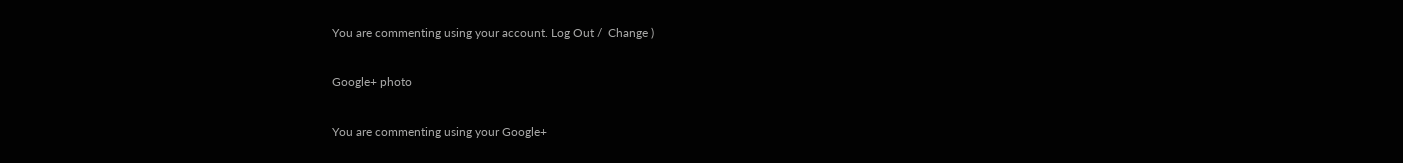You are commenting using your account. Log Out /  Change )

Google+ photo

You are commenting using your Google+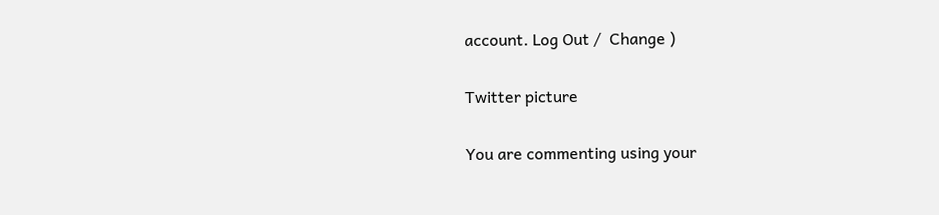account. Log Out /  Change )

Twitter picture

You are commenting using your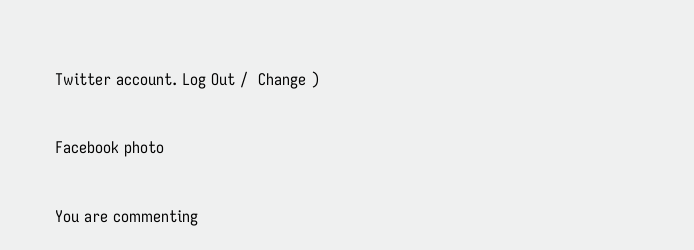Twitter account. Log Out /  Change )

Facebook photo

You are commenting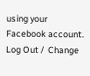using your Facebook account. Log Out /  Change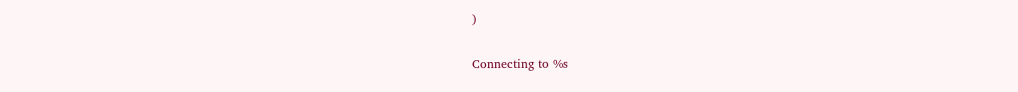)


Connecting to %s